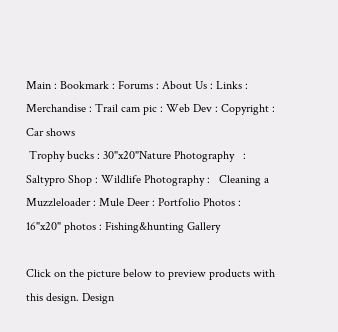Main : Bookmark : Forums : About Us : Links : Merchandise : Trail cam pic : Web Dev : Copyright : Car shows
 Trophy bucks : 30"x20"Nature Photography   : Saltypro Shop : Wildlife Photography :   Cleaning a Muzzleloader : Mule Deer : Portfolio Photos : 16"x20" photos : Fishing&hunting Gallery

Click on the picture below to preview products with this design. Design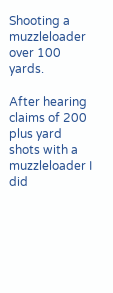Shooting a muzzleloader over 100 yards.

After hearing claims of 200 plus yard shots with a muzzleloader I did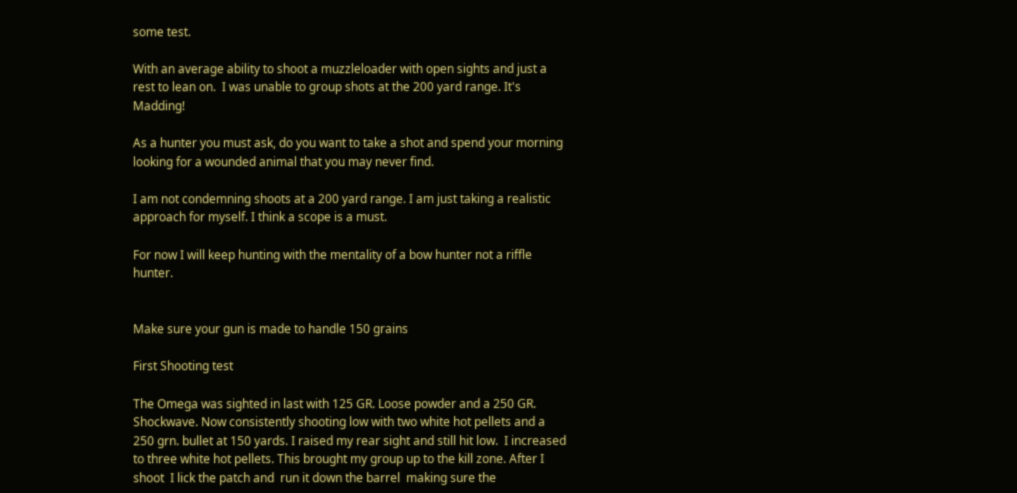some test.

With an average ability to shoot a muzzleloader with open sights and just a rest to lean on.  I was unable to group shots at the 200 yard range. It's Madding!

As a hunter you must ask, do you want to take a shot and spend your morning looking for a wounded animal that you may never find.

I am not condemning shoots at a 200 yard range. I am just taking a realistic approach for myself. I think a scope is a must.

For now I will keep hunting with the mentality of a bow hunter not a riffle hunter.


Make sure your gun is made to handle 150 grains

First Shooting test

The Omega was sighted in last with 125 GR. Loose powder and a 250 GR. Shockwave. Now consistently shooting low with two white hot pellets and a 250 grn. bullet at 150 yards. I raised my rear sight and still hit low.  I increased to three white hot pellets. This brought my group up to the kill zone. After I shoot  I lick the patch and  run it down the barrel  making sure the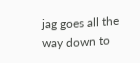jag goes all the way down to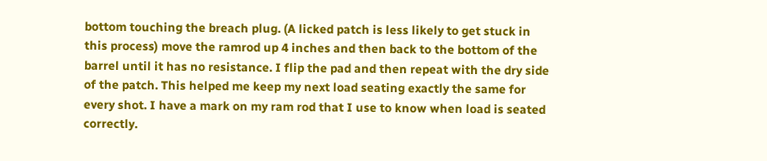bottom touching the breach plug. (A licked patch is less likely to get stuck in this process) move the ramrod up 4 inches and then back to the bottom of the barrel until it has no resistance. I flip the pad and then repeat with the dry side of the patch. This helped me keep my next load seating exactly the same for every shot. I have a mark on my ram rod that I use to know when load is seated correctly.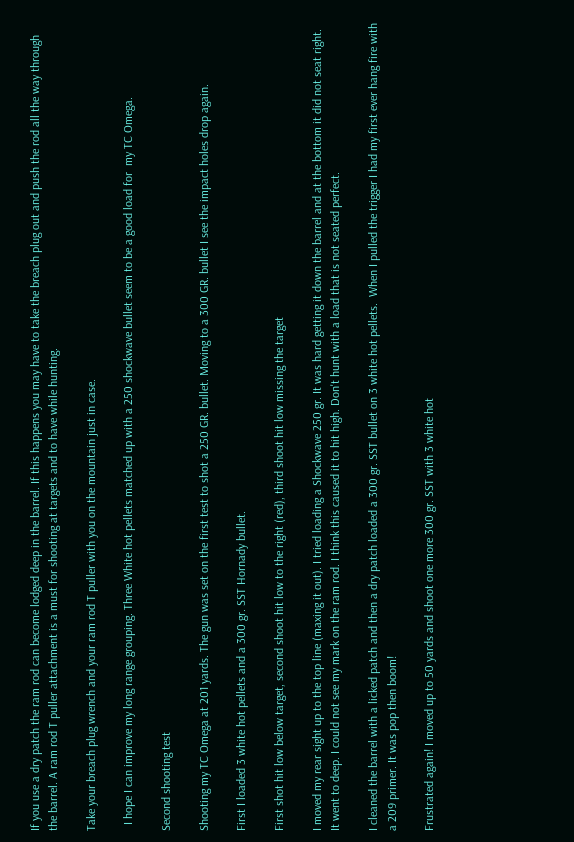If you use a dry patch the ram rod can become lodged deep in the barrel. If this happens you may have to take the breach plug out and push the rod all the way through the barrel. A ram rod T puller attachment is a must for shooting at targets and to have while hunting.

Take your breach plug wrench and your ram rod T puller with you on the mountain just in case.

  I hope I can improve my long range grouping. Three White hot pellets matched up with a 250 shockwave bullet seem to be a good load for  my TC Omega.

Second shooting test

Shooting my TC Omega at 201 yards. The gun was set on the first test to shot a 250 GR. bullet. Moving to a 300 GR. bullet I see the impact holes drop again.

First I loaded 3 white hot pellets and a 300 gr. SST Hornady bullet.

First shot hit low below target, second shoot hit low to the right (red), third shoot hit low missing the target

I moved my rear sight up to the top line (maxing it out). I tried loading a Shockwave 250 gr. It was hard getting it down the barrel and at the bottom it did not seat right. It went to deep. I could not see my mark on the ram rod. I think this caused it to hit high. Don't hunt with a load that is not seated perfect.

I cleaned the barrel with a licked patch and then a dry patch loaded a 300 gr. SST bullet on 3 white hot pellets.  When I pulled the trigger I had my first ever hang fire with a 209 primer. It was pop then boom!

Frustrated again! I moved up to 50 yards and shoot one more 300 gr. SST with 3 white hot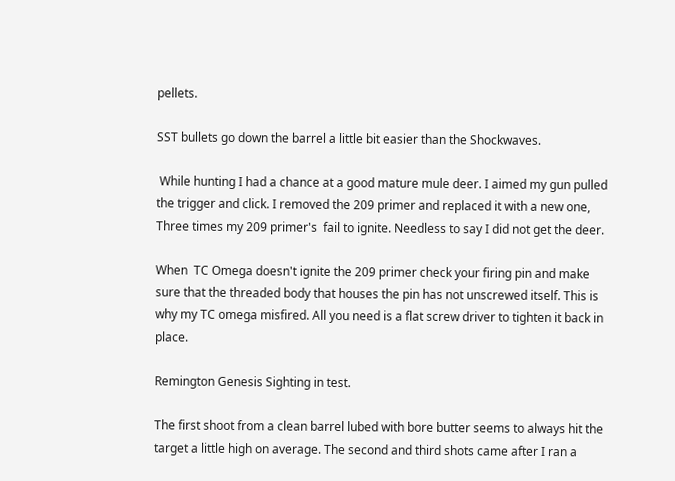pellets.

SST bullets go down the barrel a little bit easier than the Shockwaves.

 While hunting I had a chance at a good mature mule deer. I aimed my gun pulled the trigger and click. I removed the 209 primer and replaced it with a new one, Three times my 209 primer's  fail to ignite. Needless to say I did not get the deer.

When  TC Omega doesn't ignite the 209 primer check your firing pin and make sure that the threaded body that houses the pin has not unscrewed itself. This is why my TC omega misfired. All you need is a flat screw driver to tighten it back in place.

Remington Genesis Sighting in test.

The first shoot from a clean barrel lubed with bore butter seems to always hit the target a little high on average. The second and third shots came after I ran a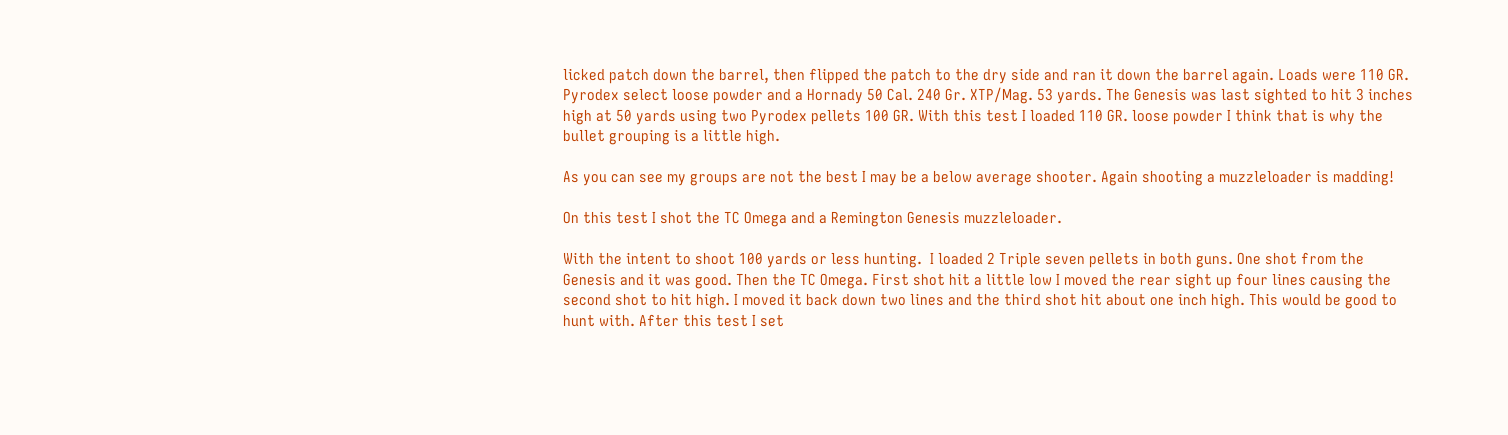licked patch down the barrel, then flipped the patch to the dry side and ran it down the barrel again. Loads were 110 GR. Pyrodex select loose powder and a Hornady 50 Cal. 240 Gr. XTP/Mag. 53 yards. The Genesis was last sighted to hit 3 inches high at 50 yards using two Pyrodex pellets 100 GR. With this test I loaded 110 GR. loose powder I think that is why the bullet grouping is a little high.

As you can see my groups are not the best I may be a below average shooter. Again shooting a muzzleloader is madding!

On this test I shot the TC Omega and a Remington Genesis muzzleloader.

With the intent to shoot 100 yards or less hunting.  I loaded 2 Triple seven pellets in both guns. One shot from the Genesis and it was good. Then the TC Omega. First shot hit a little low I moved the rear sight up four lines causing the second shot to hit high. I moved it back down two lines and the third shot hit about one inch high. This would be good to hunt with. After this test I set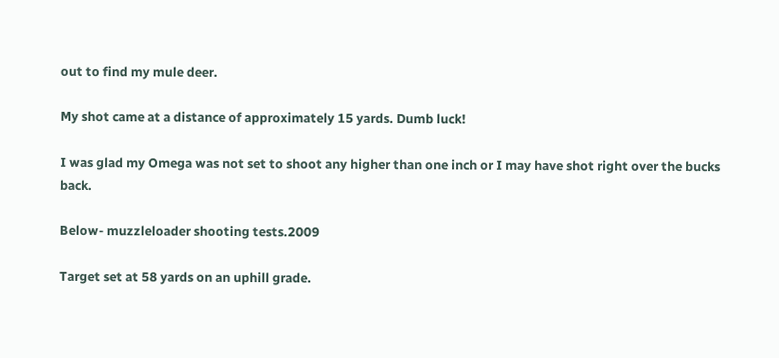out to find my mule deer.

My shot came at a distance of approximately 15 yards. Dumb luck!

I was glad my Omega was not set to shoot any higher than one inch or I may have shot right over the bucks back.

Below- muzzleloader shooting tests.2009

Target set at 58 yards on an uphill grade.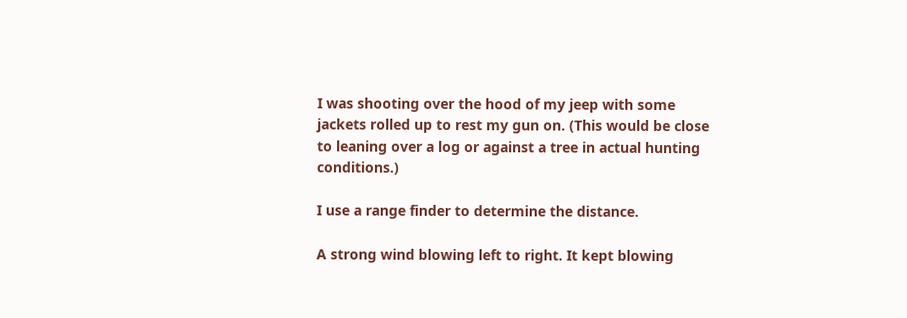I was shooting over the hood of my jeep with some jackets rolled up to rest my gun on. (This would be close to leaning over a log or against a tree in actual hunting conditions.)

I use a range finder to determine the distance.

A strong wind blowing left to right. It kept blowing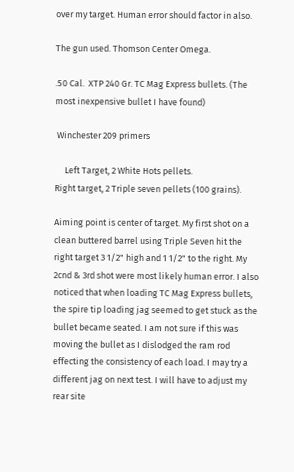over my target. Human error should factor in also.

The gun used. Thomson Center Omega.

.50 Cal.  XTP 240 Gr. TC Mag Express bullets. (The most inexpensive bullet I have found)

 Winchester 209 primers

     Left Target, 2 White Hots pellets.                               Right target, 2 Triple seven pellets (100 grains).

Aiming point is center of target. My first shot on a clean buttered barrel using Triple Seven hit the right target 3 1/2" high and 1 1/2" to the right. My 2cnd & 3rd shot were most likely human error. I also noticed that when loading TC Mag Express bullets, the spire tip loading jag seemed to get stuck as the bullet became seated. I am not sure if this was moving the bullet as I dislodged the ram rod effecting the consistency of each load. I may try a different jag on next test. I will have to adjust my rear site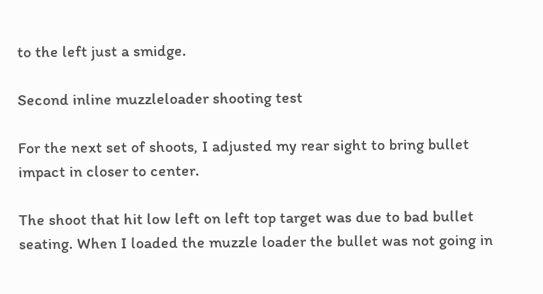to the left just a smidge.

Second inline muzzleloader shooting test

For the next set of shoots, I adjusted my rear sight to bring bullet impact in closer to center.

The shoot that hit low left on left top target was due to bad bullet seating. When I loaded the muzzle loader the bullet was not going in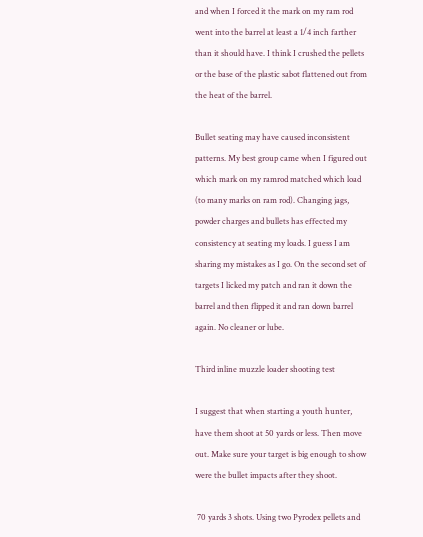and when I forced it the mark on my ram rod went into the barrel at least a 1/4 inch farther than it should have. I think I crushed the pellets or the base of the plastic sabot flattened out from the heat of the barrel.

Bullet seating may have caused inconsistent patterns. My best group came when I figured out which mark on my ramrod matched which load (to many marks on ram rod). Changing jags, powder charges and bullets has effected my consistency at seating my loads. I guess I am sharing my mistakes as I go. On the second set of targets I licked my patch and ran it down the barrel and then flipped it and ran down barrel again. No cleaner or lube.

Third inline muzzle loader shooting test

I suggest that when starting a youth hunter, have them shoot at 50 yards or less. Then move out. Make sure your target is big enough to show were the bullet impacts after they shoot.

 70 yards 3 shots. Using two Pyrodex pellets and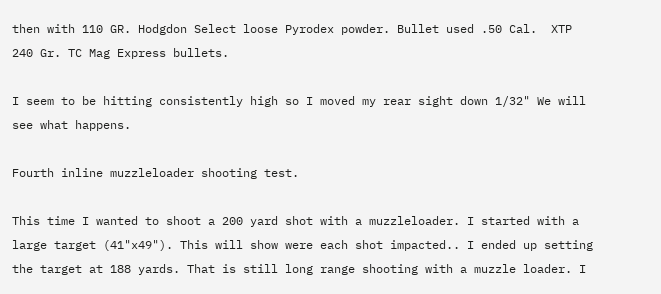then with 110 GR. Hodgdon Select loose Pyrodex powder. Bullet used .50 Cal.  XTP 240 Gr. TC Mag Express bullets.

I seem to be hitting consistently high so I moved my rear sight down 1/32" We will see what happens.

Fourth inline muzzleloader shooting test.

This time I wanted to shoot a 200 yard shot with a muzzleloader. I started with a large target (41"x49"). This will show were each shot impacted.. I ended up setting the target at 188 yards. That is still long range shooting with a muzzle loader. I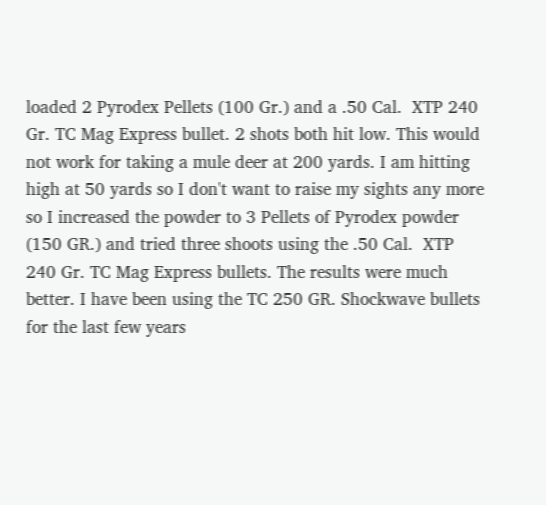loaded 2 Pyrodex Pellets (100 Gr.) and a .50 Cal.  XTP 240 Gr. TC Mag Express bullet. 2 shots both hit low. This would not work for taking a mule deer at 200 yards. I am hitting high at 50 yards so I don't want to raise my sights any more so I increased the powder to 3 Pellets of Pyrodex powder (150 GR.) and tried three shoots using the .50 Cal.  XTP 240 Gr. TC Mag Express bullets. The results were much better. I have been using the TC 250 GR. Shockwave bullets for the last few years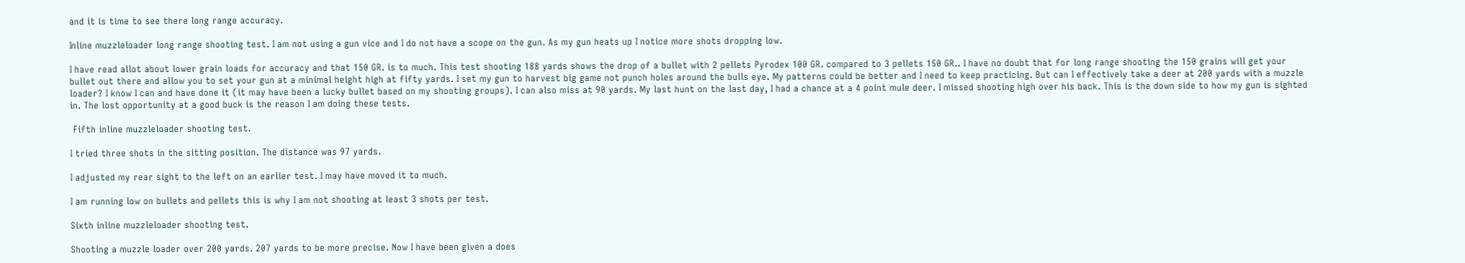and it is time to see there long range accuracy.

Inline muzzleloader long range shooting test. I am not using a gun vice and I do not have a scope on the gun. As my gun heats up I notice more shots dropping low.

I have read allot about lower grain loads for accuracy and that 150 GR. is to much. This test shooting 188 yards shows the drop of a bullet with 2 pellets Pyrodex 100 GR. compared to 3 pellets 150 GR.. I have no doubt that for long range shooting the 150 grains will get your bullet out there and allow you to set your gun at a minimal height high at fifty yards. I set my gun to harvest big game not punch holes around the bulls eye. My patterns could be better and I need to keep practicing. But can I effectively take a deer at 200 yards with a muzzle loader? I know I can and have done it (it may have been a lucky bullet based on my shooting groups). I can also miss at 90 yards. My last hunt on the last day, I had a chance at a 4 point mule deer. I missed shooting high over his back. This is the down side to how my gun is sighted in. The lost opportunity at a good buck is the reason I am doing these tests.

 Fifth inline muzzleloader shooting test.

I tried three shots in the sitting position. The distance was 97 yards.

I adjusted my rear sight to the left on an earlier test. I may have moved it to much.

I am running low on bullets and pellets this is why I am not shooting at least 3 shots per test.

Sixth inline muzzleloader shooting test.

Shooting a muzzle loader over 200 yards. 207 yards to be more precise. Now I have been given a does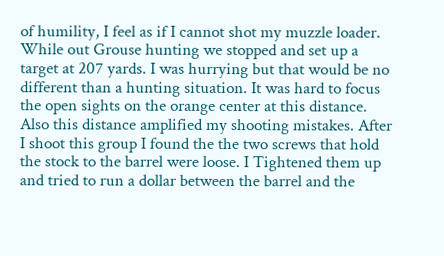of humility, I feel as if I cannot shot my muzzle loader. While out Grouse hunting we stopped and set up a target at 207 yards. I was hurrying but that would be no different than a hunting situation. It was hard to focus the open sights on the orange center at this distance. Also this distance amplified my shooting mistakes. After I shoot this group I found the the two screws that hold the stock to the barrel were loose. I Tightened them up and tried to run a dollar between the barrel and the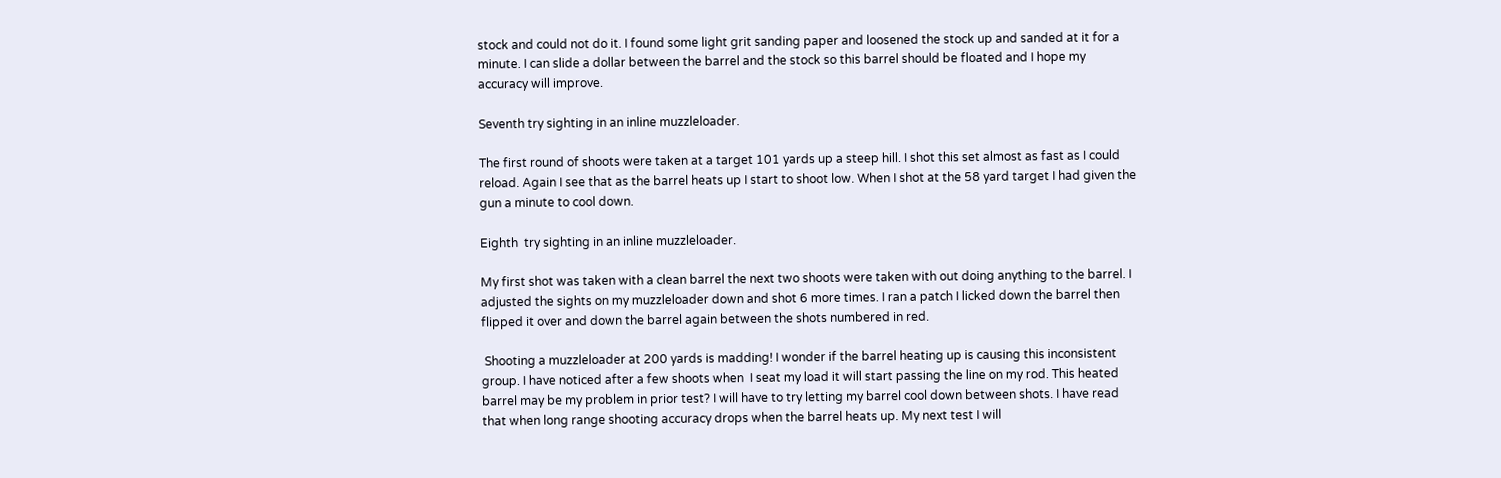stock and could not do it. I found some light grit sanding paper and loosened the stock up and sanded at it for a minute. I can slide a dollar between the barrel and the stock so this barrel should be floated and I hope my accuracy will improve.

Seventh try sighting in an inline muzzleloader.

The first round of shoots were taken at a target 101 yards up a steep hill. I shot this set almost as fast as I could reload. Again I see that as the barrel heats up I start to shoot low. When I shot at the 58 yard target I had given the gun a minute to cool down.

Eighth  try sighting in an inline muzzleloader.

My first shot was taken with a clean barrel the next two shoots were taken with out doing anything to the barrel. I adjusted the sights on my muzzleloader down and shot 6 more times. I ran a patch I licked down the barrel then flipped it over and down the barrel again between the shots numbered in red.

 Shooting a muzzleloader at 200 yards is madding! I wonder if the barrel heating up is causing this inconsistent group. I have noticed after a few shoots when  I seat my load it will start passing the line on my rod. This heated barrel may be my problem in prior test? I will have to try letting my barrel cool down between shots. I have read that when long range shooting accuracy drops when the barrel heats up. My next test I will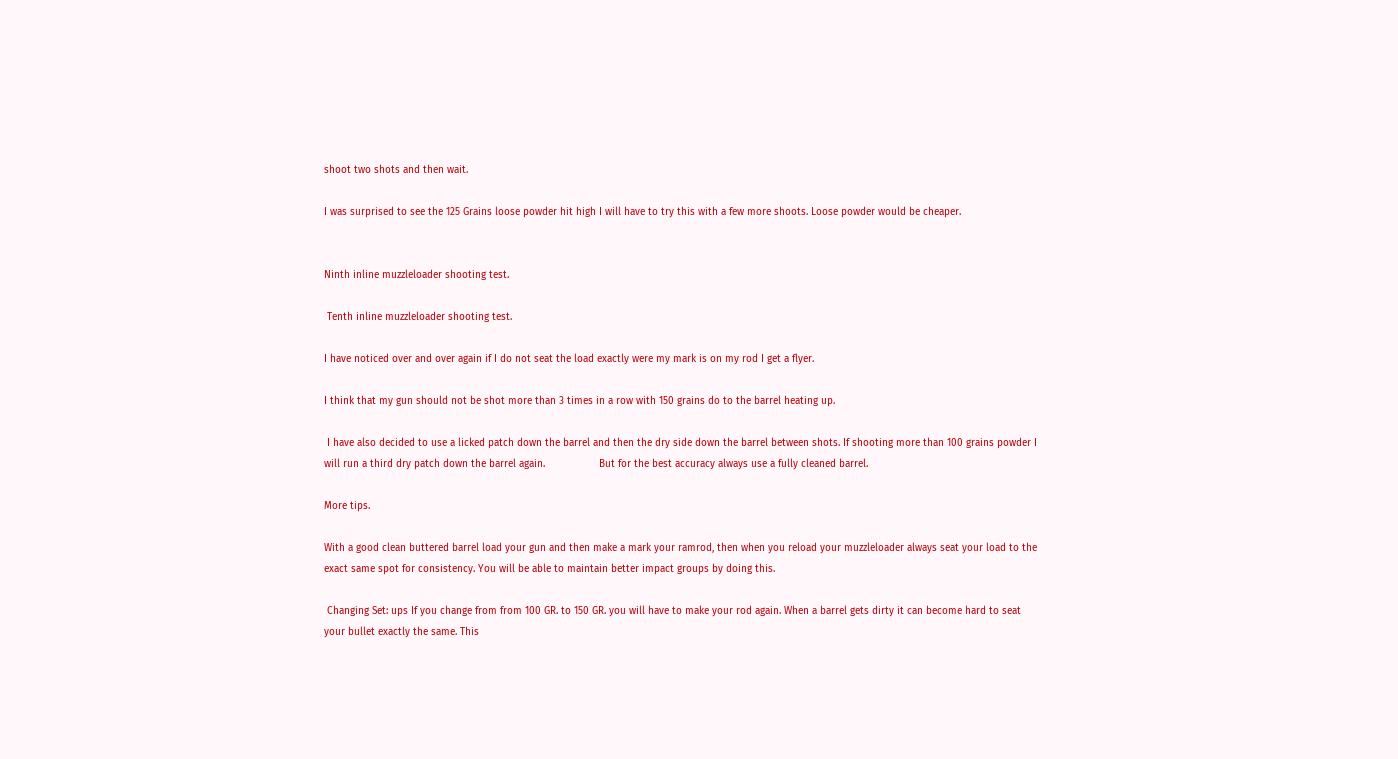shoot two shots and then wait.

I was surprised to see the 125 Grains loose powder hit high I will have to try this with a few more shoots. Loose powder would be cheaper.


Ninth inline muzzleloader shooting test.

 Tenth inline muzzleloader shooting test.

I have noticed over and over again if I do not seat the load exactly were my mark is on my rod I get a flyer.

I think that my gun should not be shot more than 3 times in a row with 150 grains do to the barrel heating up.

 I have also decided to use a licked patch down the barrel and then the dry side down the barrel between shots. If shooting more than 100 grains powder I will run a third dry patch down the barrel again.                  But for the best accuracy always use a fully cleaned barrel.

More tips.

With a good clean buttered barrel load your gun and then make a mark your ramrod, then when you reload your muzzleloader always seat your load to the exact same spot for consistency. You will be able to maintain better impact groups by doing this.

 Changing Set: ups If you change from from 100 GR. to 150 GR. you will have to make your rod again. When a barrel gets dirty it can become hard to seat your bullet exactly the same. This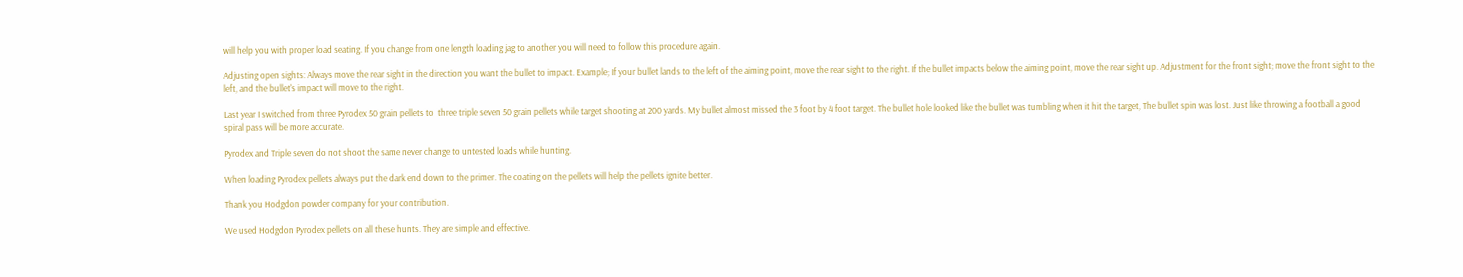will help you with proper load seating. If you change from one length loading jag to another you will need to follow this procedure again.

Adjusting open sights: Always move the rear sight in the direction you want the bullet to impact. Example; If your bullet lands to the left of the aiming point, move the rear sight to the right. If the bullet impacts below the aiming point, move the rear sight up. Adjustment for the front sight; move the front sight to the left, and the bullet's impact will move to the right.

Last year I switched from three Pyrodex 50 grain pellets to  three triple seven 50 grain pellets while target shooting at 200 yards. My bullet almost missed the 3 foot by 4 foot target. The bullet hole looked like the bullet was tumbling when it hit the target, The bullet spin was lost. Just like throwing a football a good spiral pass will be more accurate.

Pyrodex and Triple seven do not shoot the same never change to untested loads while hunting.

When loading Pyrodex pellets always put the dark end down to the primer. The coating on the pellets will help the pellets ignite better.

Thank you Hodgdon powder company for your contribution.

We used Hodgdon Pyrodex pellets on all these hunts. They are simple and effective.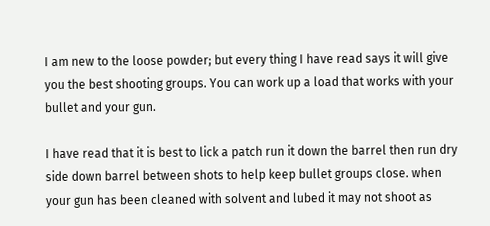I am new to the loose powder; but every thing I have read says it will give you the best shooting groups. You can work up a load that works with your bullet and your gun.

I have read that it is best to lick a patch run it down the barrel then run dry side down barrel between shots to help keep bullet groups close. when your gun has been cleaned with solvent and lubed it may not shoot as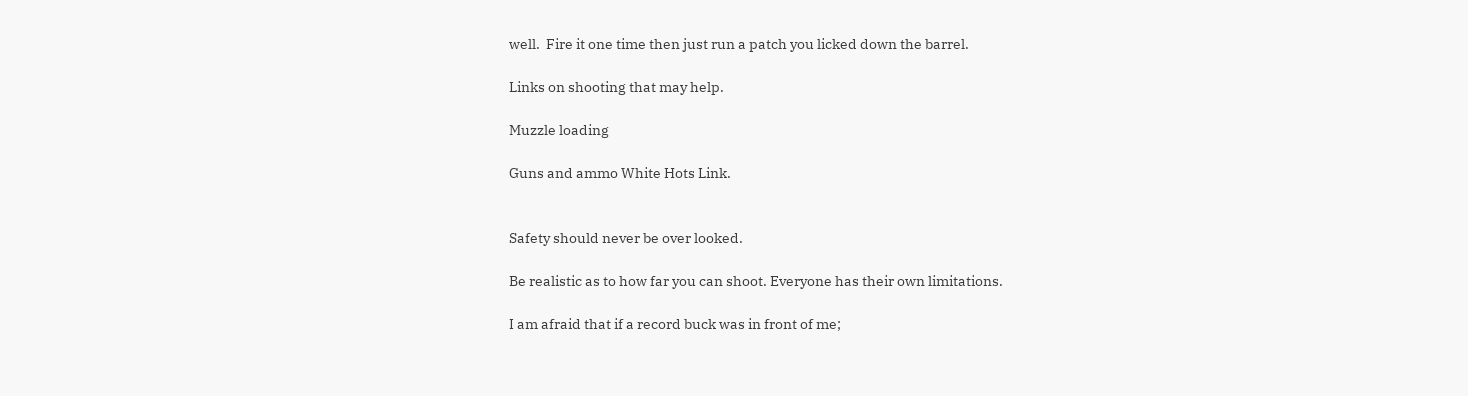well.  Fire it one time then just run a patch you licked down the barrel.

Links on shooting that may help.

Muzzle loading

Guns and ammo White Hots Link.


Safety should never be over looked.

Be realistic as to how far you can shoot. Everyone has their own limitations.

I am afraid that if a record buck was in front of me;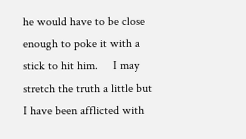he would have to be close enough to poke it with a stick to hit him.     I may stretch the truth a little but I have been afflicted with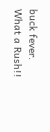buck fever. What a Rush!!